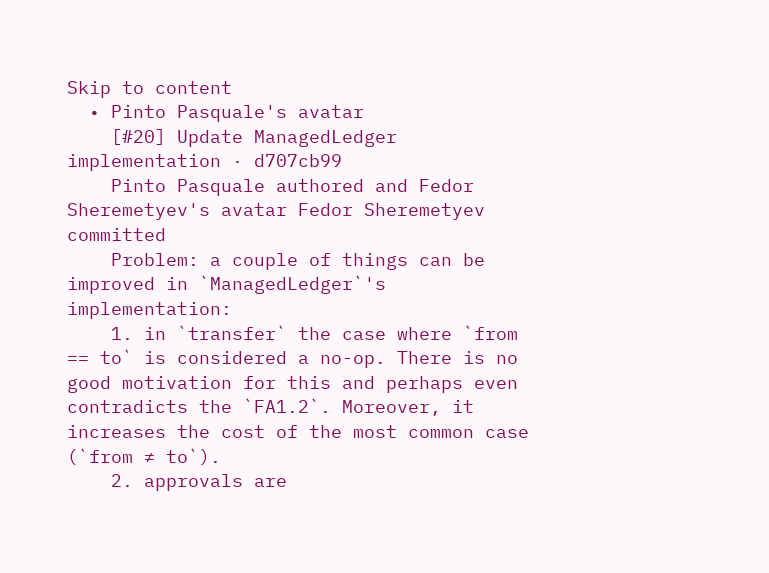Skip to content
  • Pinto Pasquale's avatar
    [#20] Update ManagedLedger implementation · d707cb99
    Pinto Pasquale authored and Fedor Sheremetyev's avatar Fedor Sheremetyev committed
    Problem: a couple of things can be improved in `ManagedLedger`'s implementation:
    1. in `transfer` the case where `from == to` is considered a no-op. There is no good motivation for this and perhaps even contradicts the `FA1.2`. Moreover, it increases the cost of the most common case (`from ≠ to`).
    2. approvals are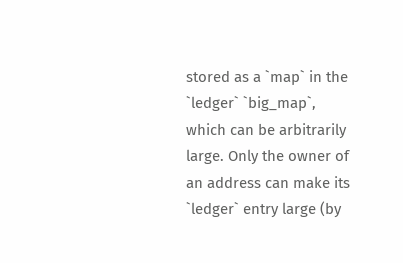stored as a `map` in the `ledger` `big_map`, which can be arbitrarily large. Only the owner of an address can make its `ledger` entry large (by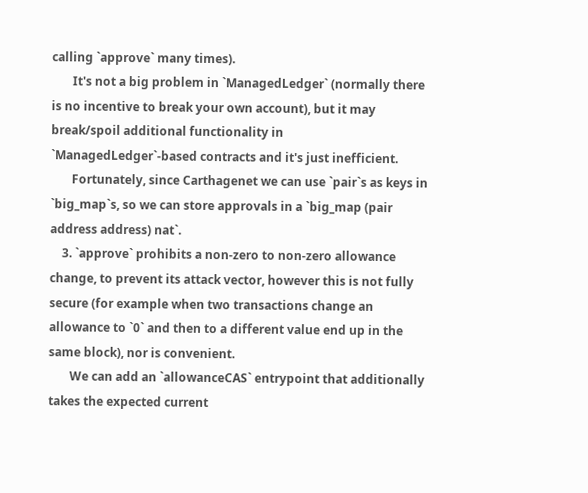calling `approve` many times).
       It's not a big problem in `ManagedLedger` (normally there is no incentive to break your own account), but it may break/spoil additional functionality in `ManagedLedger`-based contracts and it's just inefficient.
       Fortunately, since Carthagenet we can use `pair`s as keys in `big_map`s, so we can store approvals in a `big_map (pair address address) nat`.
    3. `approve` prohibits a non-zero to non-zero allowance change, to prevent its attack vector, however this is not fully secure (for example when two transactions change an allowance to `0` and then to a different value end up in the same block), nor is convenient.
       We can add an `allowanceCAS` entrypoint that additionally takes the expected current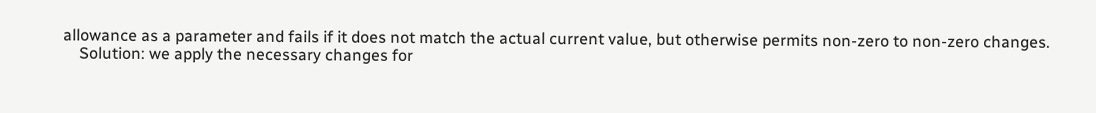allowance as a parameter and fails if it does not match the actual current value, but otherwise permits non-zero to non-zero changes.
    Solution: we apply the necessary changes for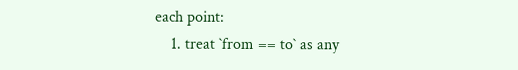each point:
    1. treat `from == to` as any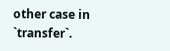other case in `transfer`.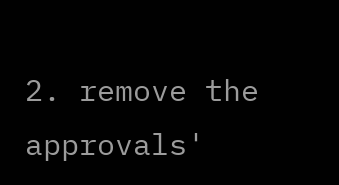2. remove the approvals'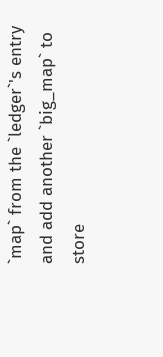`map` from the `ledger`'s entry and add another `big_map` to store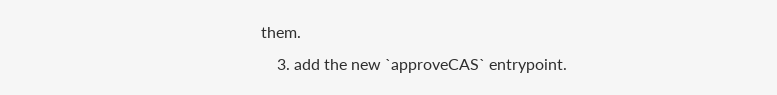them.
    3. add the new `approveCAS` entrypoint.